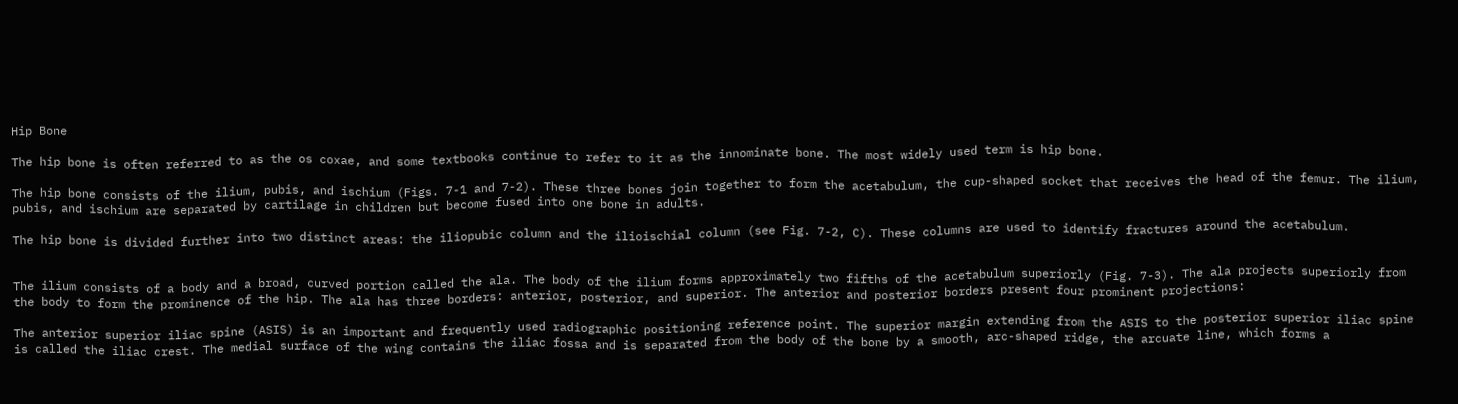Hip Bone

The hip bone is often referred to as the os coxae, and some textbooks continue to refer to it as the innominate bone. The most widely used term is hip bone.

The hip bone consists of the ilium, pubis, and ischium (Figs. 7-1 and 7-2). These three bones join together to form the acetabulum, the cup-shaped socket that receives the head of the femur. The ilium, pubis, and ischium are separated by cartilage in children but become fused into one bone in adults.

The hip bone is divided further into two distinct areas: the iliopubic column and the ilioischial column (see Fig. 7-2, C). These columns are used to identify fractures around the acetabulum.


The ilium consists of a body and a broad, curved portion called the ala. The body of the ilium forms approximately two fifths of the acetabulum superiorly (Fig. 7-3). The ala projects superiorly from the body to form the prominence of the hip. The ala has three borders: anterior, posterior, and superior. The anterior and posterior borders present four prominent projections:

The anterior superior iliac spine (ASIS) is an important and frequently used radiographic positioning reference point. The superior margin extending from the ASIS to the posterior superior iliac spine is called the iliac crest. The medial surface of the wing contains the iliac fossa and is separated from the body of the bone by a smooth, arc-shaped ridge, the arcuate line, which forms a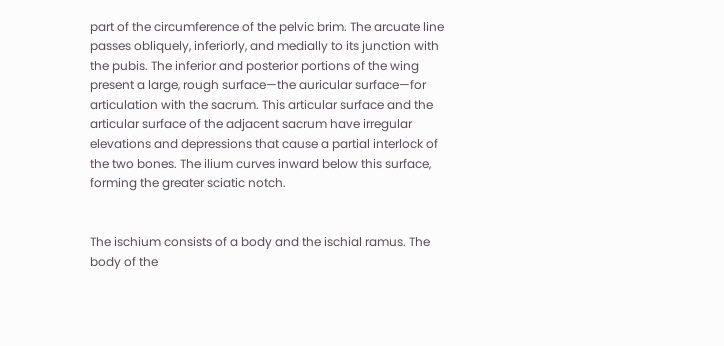part of the circumference of the pelvic brim. The arcuate line passes obliquely, inferiorly, and medially to its junction with the pubis. The inferior and posterior portions of the wing present a large, rough surface—the auricular surface—for articulation with the sacrum. This articular surface and the articular surface of the adjacent sacrum have irregular elevations and depressions that cause a partial interlock of the two bones. The ilium curves inward below this surface, forming the greater sciatic notch.


The ischium consists of a body and the ischial ramus. The body of the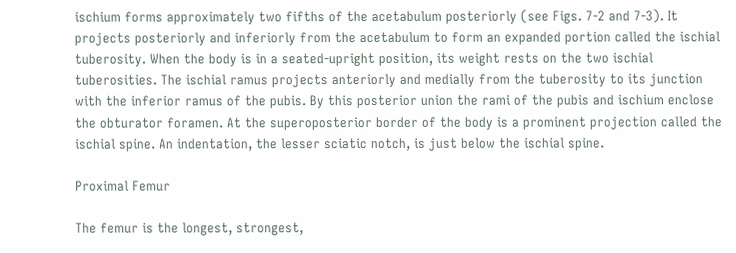ischium forms approximately two fifths of the acetabulum posteriorly (see Figs. 7-2 and 7-3). It projects posteriorly and inferiorly from the acetabulum to form an expanded portion called the ischial tuberosity. When the body is in a seated-upright position, its weight rests on the two ischial tuberosities. The ischial ramus projects anteriorly and medially from the tuberosity to its junction with the inferior ramus of the pubis. By this posterior union the rami of the pubis and ischium enclose the obturator foramen. At the superoposterior border of the body is a prominent projection called the ischial spine. An indentation, the lesser sciatic notch, is just below the ischial spine.

Proximal Femur

The femur is the longest, strongest,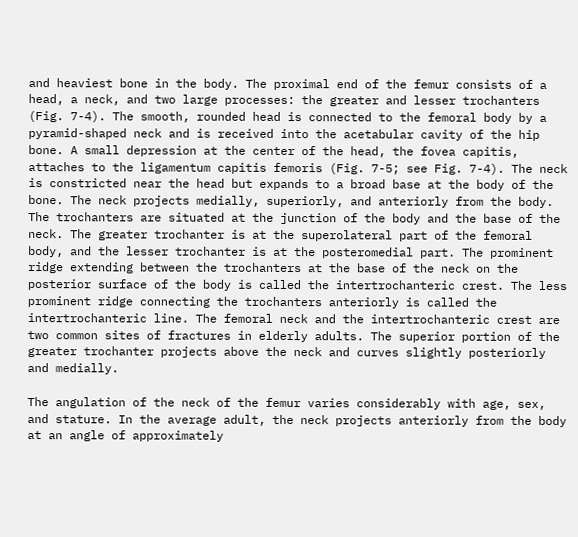and heaviest bone in the body. The proximal end of the femur consists of a head, a neck, and two large processes: the greater and lesser trochanters (Fig. 7-4). The smooth, rounded head is connected to the femoral body by a pyramid-shaped neck and is received into the acetabular cavity of the hip bone. A small depression at the center of the head, the fovea capitis, attaches to the ligamentum capitis femoris (Fig. 7-5; see Fig. 7-4). The neck is constricted near the head but expands to a broad base at the body of the bone. The neck projects medially, superiorly, and anteriorly from the body. The trochanters are situated at the junction of the body and the base of the neck. The greater trochanter is at the superolateral part of the femoral body, and the lesser trochanter is at the posteromedial part. The prominent ridge extending between the trochanters at the base of the neck on the posterior surface of the body is called the intertrochanteric crest. The less prominent ridge connecting the trochanters anteriorly is called the intertrochanteric line. The femoral neck and the intertrochanteric crest are two common sites of fractures in elderly adults. The superior portion of the greater trochanter projects above the neck and curves slightly posteriorly and medially.

The angulation of the neck of the femur varies considerably with age, sex, and stature. In the average adult, the neck projects anteriorly from the body at an angle of approximately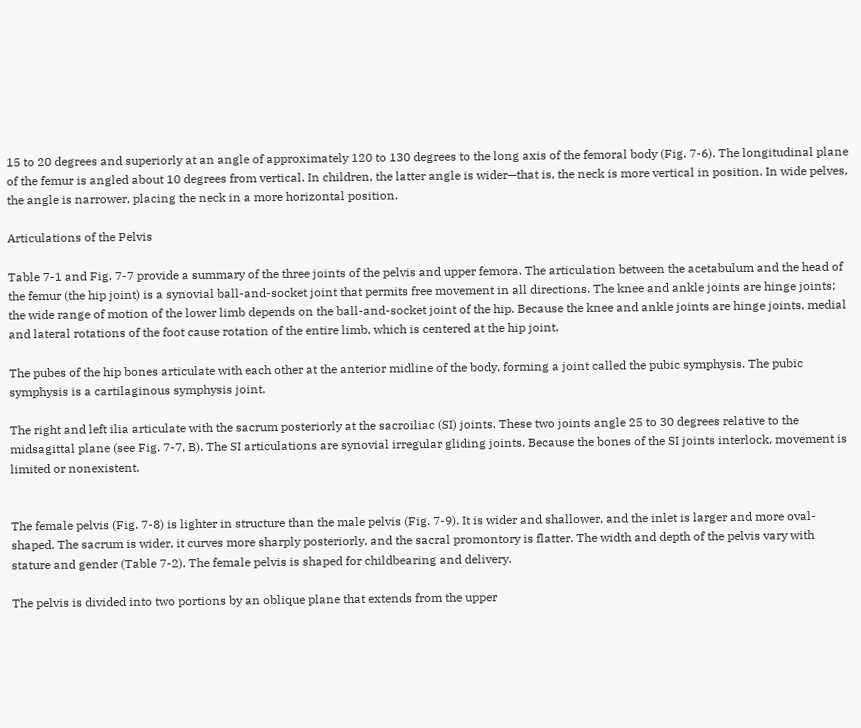15 to 20 degrees and superiorly at an angle of approximately 120 to 130 degrees to the long axis of the femoral body (Fig. 7-6). The longitudinal plane of the femur is angled about 10 degrees from vertical. In children, the latter angle is wider—that is, the neck is more vertical in position. In wide pelves, the angle is narrower, placing the neck in a more horizontal position.

Articulations of the Pelvis

Table 7-1 and Fig. 7-7 provide a summary of the three joints of the pelvis and upper femora. The articulation between the acetabulum and the head of the femur (the hip joint) is a synovial ball-and-socket joint that permits free movement in all directions. The knee and ankle joints are hinge joints; the wide range of motion of the lower limb depends on the ball-and-socket joint of the hip. Because the knee and ankle joints are hinge joints, medial and lateral rotations of the foot cause rotation of the entire limb, which is centered at the hip joint.

The pubes of the hip bones articulate with each other at the anterior midline of the body, forming a joint called the pubic symphysis. The pubic symphysis is a cartilaginous symphysis joint.

The right and left ilia articulate with the sacrum posteriorly at the sacroiliac (SI) joints. These two joints angle 25 to 30 degrees relative to the midsagittal plane (see Fig. 7-7, B). The SI articulations are synovial irregular gliding joints. Because the bones of the SI joints interlock, movement is limited or nonexistent.


The female pelvis (Fig. 7-8) is lighter in structure than the male pelvis (Fig. 7-9). It is wider and shallower, and the inlet is larger and more oval-shaped. The sacrum is wider, it curves more sharply posteriorly, and the sacral promontory is flatter. The width and depth of the pelvis vary with stature and gender (Table 7-2). The female pelvis is shaped for childbearing and delivery.

The pelvis is divided into two portions by an oblique plane that extends from the upper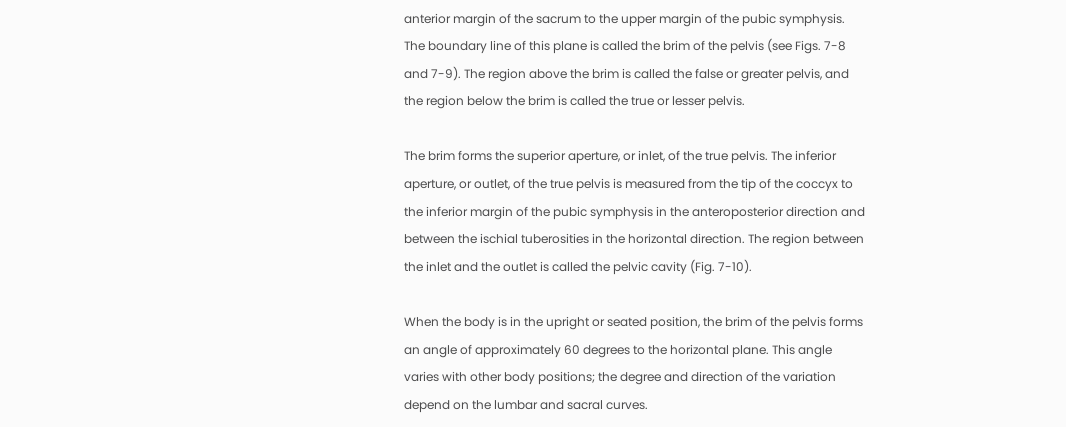anterior margin of the sacrum to the upper margin of the pubic symphysis. The boundary line of this plane is called the brim of the pelvis (see Figs. 7-8 and 7-9). The region above the brim is called the false or greater pelvis, and the region below the brim is called the true or lesser pelvis.

The brim forms the superior aperture, or inlet, of the true pelvis. The inferior aperture, or outlet, of the true pelvis is measured from the tip of the coccyx to the inferior margin of the pubic symphysis in the anteroposterior direction and between the ischial tuberosities in the horizontal direction. The region between the inlet and the outlet is called the pelvic cavity (Fig. 7-10).

When the body is in the upright or seated position, the brim of the pelvis forms an angle of approximately 60 degrees to the horizontal plane. This angle varies with other body positions; the degree and direction of the variation depend on the lumbar and sacral curves.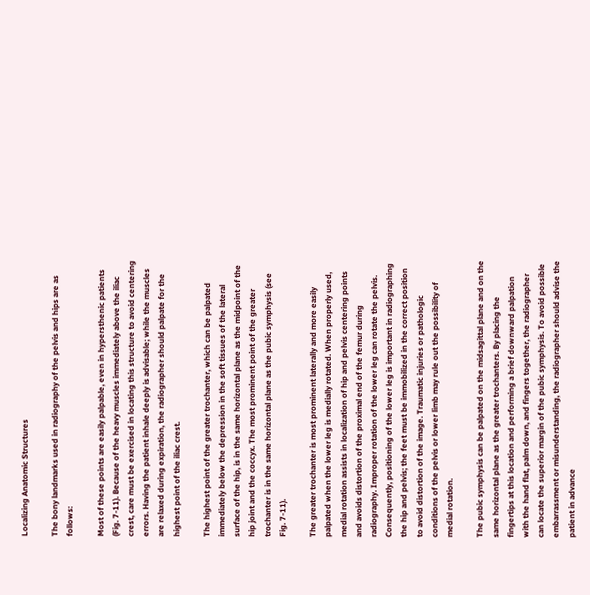Localizing Anatomic Structures

The bony landmarks used in radiography of the pelvis and hips are as follows:

Most of these points are easily palpable, even in hypersthenic patients (Fig. 7-11). Because of the heavy muscles immediately above the iliac crest, care must be exercised in locating this structure to avoid centering errors. Having the patient inhale deeply is advisable; while the muscles are relaxed during expiration, the radiographer should palpate for the highest point of the iliac crest.

The highest point of the greater trochanter, which can be palpated immediately below the depression in the soft tissues of the lateral surface of the hip, is in the same horizontal plane as the midpoint of the hip joint and the coccyx. The most prominent point of the greater trochanter is in the same horizontal plane as the pubic symphysis (see Fig. 7-11).

The greater trochanter is most prominent laterally and more easily palpated when the lower leg is medially rotated. When properly used, medial rotation assists in localization of hip and pelvis centering points and avoids distortion of the proximal end of the femur during radiography. Improper rotation of the lower leg can rotate the pelvis. Consequently, positioning of the lower leg is important in radiographing the hip and pelvis; the feet must be immobilized in the correct position to avoid distortion of the image. Traumatic injuries or pathologic conditions of the pelvis or lower limb may rule out the possibility of medial rotation.

The pubic symphysis can be palpated on the midsagittal plane and on the same horizontal plane as the greater trochanters. By placing the fingertips at this location and performing a brief downward palpation with the hand flat, palm down, and fingers together, the radiographer can locate the superior margin of the pubic symphysis. To avoid possible embarrassment or misunderstanding, the radiographer should advise the patient in advance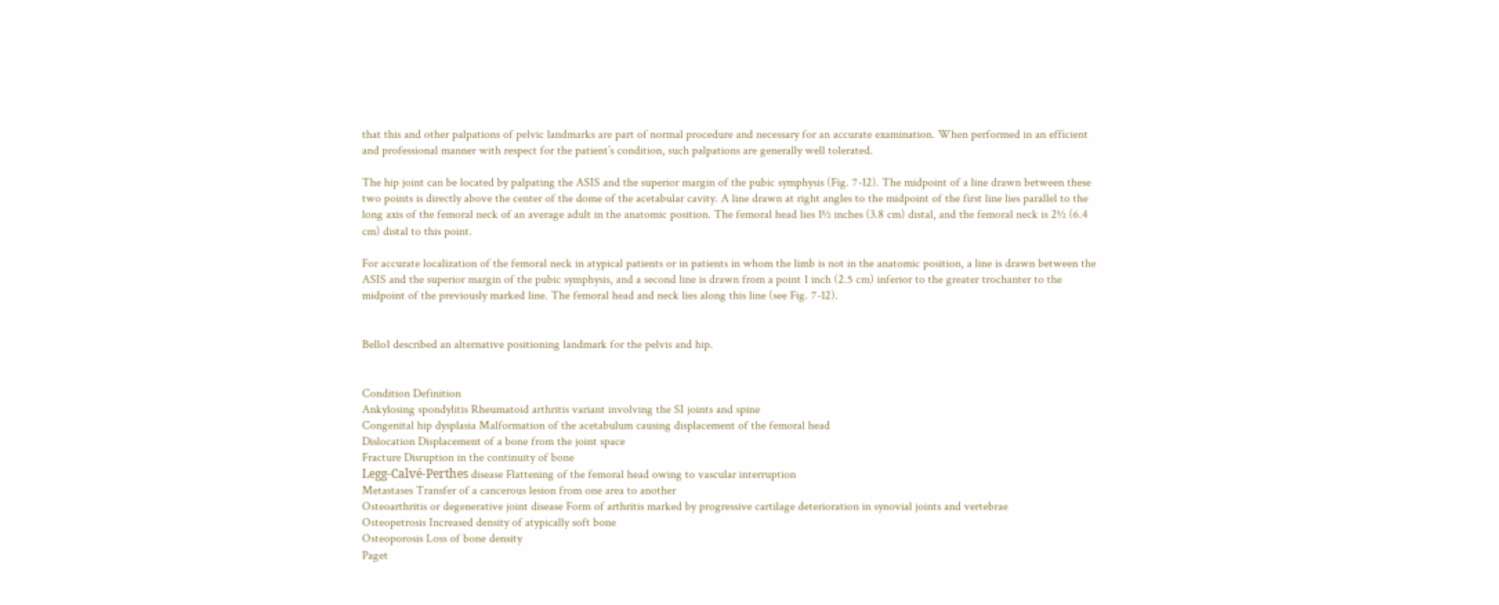that this and other palpations of pelvic landmarks are part of normal procedure and necessary for an accurate examination. When performed in an efficient and professional manner with respect for the patient’s condition, such palpations are generally well tolerated.

The hip joint can be located by palpating the ASIS and the superior margin of the pubic symphysis (Fig. 7-12). The midpoint of a line drawn between these two points is directly above the center of the dome of the acetabular cavity. A line drawn at right angles to the midpoint of the first line lies parallel to the long axis of the femoral neck of an average adult in the anatomic position. The femoral head lies 1½ inches (3.8 cm) distal, and the femoral neck is 2½ (6.4 cm) distal to this point.

For accurate localization of the femoral neck in atypical patients or in patients in whom the limb is not in the anatomic position, a line is drawn between the ASIS and the superior margin of the pubic symphysis, and a second line is drawn from a point 1 inch (2.5 cm) inferior to the greater trochanter to the midpoint of the previously marked line. The femoral head and neck lies along this line (see Fig. 7-12).


Bello1 described an alternative positioning landmark for the pelvis and hip.


Condition Definition
Ankylosing spondylitis Rheumatoid arthritis variant involving the SI joints and spine
Congenital hip dysplasia Malformation of the acetabulum causing displacement of the femoral head
Dislocation Displacement of a bone from the joint space
Fracture Disruption in the continuity of bone
Legg-Calvé-Perthes disease Flattening of the femoral head owing to vascular interruption
Metastases Transfer of a cancerous lesion from one area to another
Osteoarthritis or degenerative joint disease Form of arthritis marked by progressive cartilage deterioration in synovial joints and vertebrae
Osteopetrosis Increased density of atypically soft bone
Osteoporosis Loss of bone density
Paget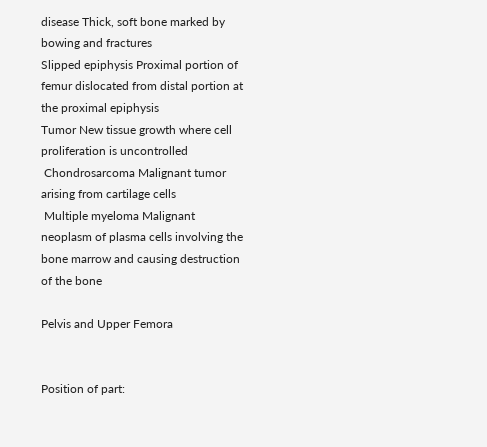disease Thick, soft bone marked by bowing and fractures
Slipped epiphysis Proximal portion of femur dislocated from distal portion at the proximal epiphysis
Tumor New tissue growth where cell proliferation is uncontrolled
 Chondrosarcoma Malignant tumor arising from cartilage cells
 Multiple myeloma Malignant neoplasm of plasma cells involving the bone marrow and causing destruction of the bone

Pelvis and Upper Femora


Position of part: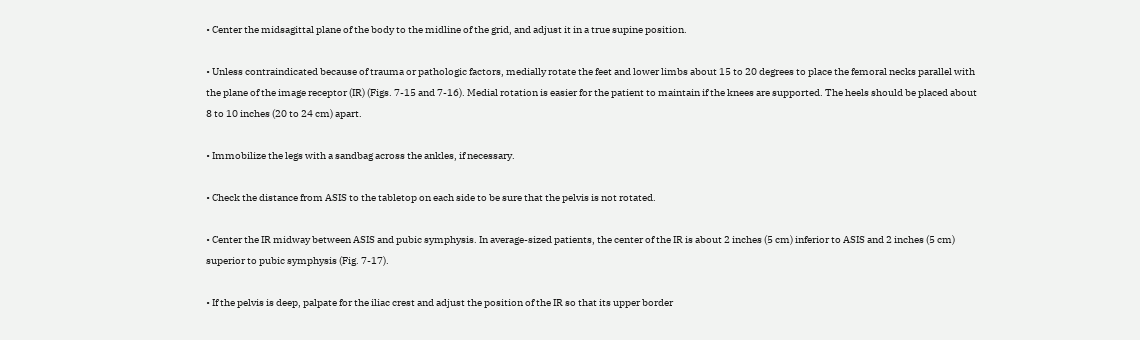• Center the midsagittal plane of the body to the midline of the grid, and adjust it in a true supine position.

• Unless contraindicated because of trauma or pathologic factors, medially rotate the feet and lower limbs about 15 to 20 degrees to place the femoral necks parallel with the plane of the image receptor (IR) (Figs. 7-15 and 7-16). Medial rotation is easier for the patient to maintain if the knees are supported. The heels should be placed about 8 to 10 inches (20 to 24 cm) apart.

• Immobilize the legs with a sandbag across the ankles, if necessary.

• Check the distance from ASIS to the tabletop on each side to be sure that the pelvis is not rotated.

• Center the IR midway between ASIS and pubic symphysis. In average-sized patients, the center of the IR is about 2 inches (5 cm) inferior to ASIS and 2 inches (5 cm) superior to pubic symphysis (Fig. 7-17).

• If the pelvis is deep, palpate for the iliac crest and adjust the position of the IR so that its upper border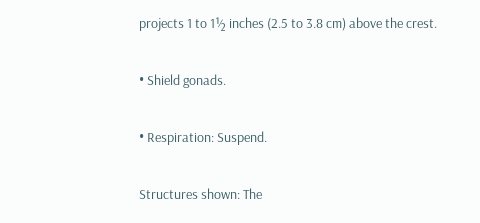projects 1 to 1½ inches (2.5 to 3.8 cm) above the crest.

• Shield gonads.

• Respiration: Suspend.

Structures shown: The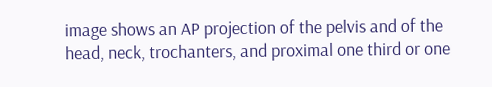image shows an AP projection of the pelvis and of the head, neck, trochanters, and proximal one third or one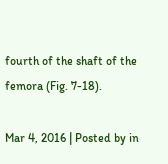fourth of the shaft of the femora (Fig. 7-18).

Mar 4, 2016 | Posted by in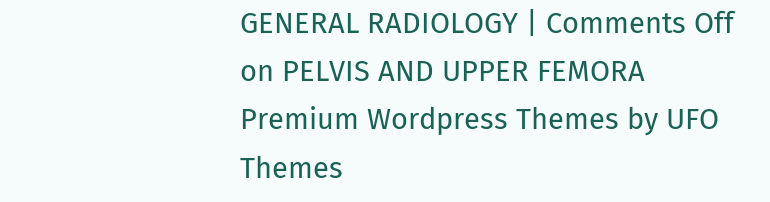GENERAL RADIOLOGY | Comments Off on PELVIS AND UPPER FEMORA
Premium Wordpress Themes by UFO Themes